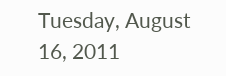Tuesday, August 16, 2011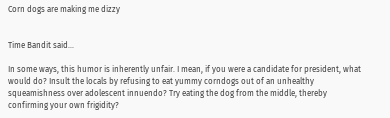Corn dogs are making me dizzy


Time Bandit said...

In some ways, this humor is inherently unfair. I mean, if you were a candidate for president, what would do? Insult the locals by refusing to eat yummy corndogs out of an unhealthy squeamishness over adolescent innuendo? Try eating the dog from the middle, thereby confirming your own frigidity?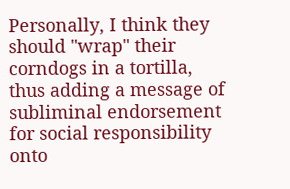Personally, I think they should "wrap" their corndogs in a tortilla, thus adding a message of subliminal endorsement for social responsibility onto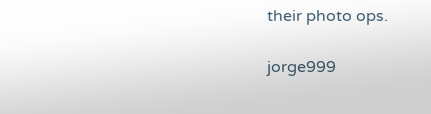their photo ops.

jorge999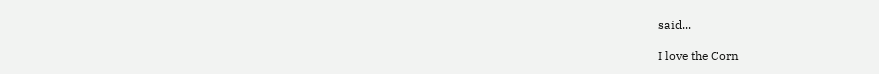said...

I love the Corn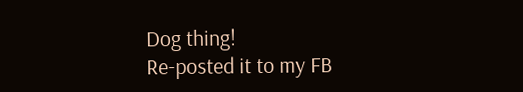Dog thing!
Re-posted it to my FB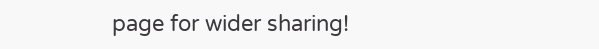page for wider sharing!